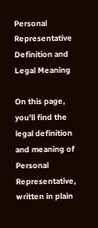Personal Representative Definition and Legal Meaning

On this page, you'll find the legal definition and meaning of Personal Representative, written in plain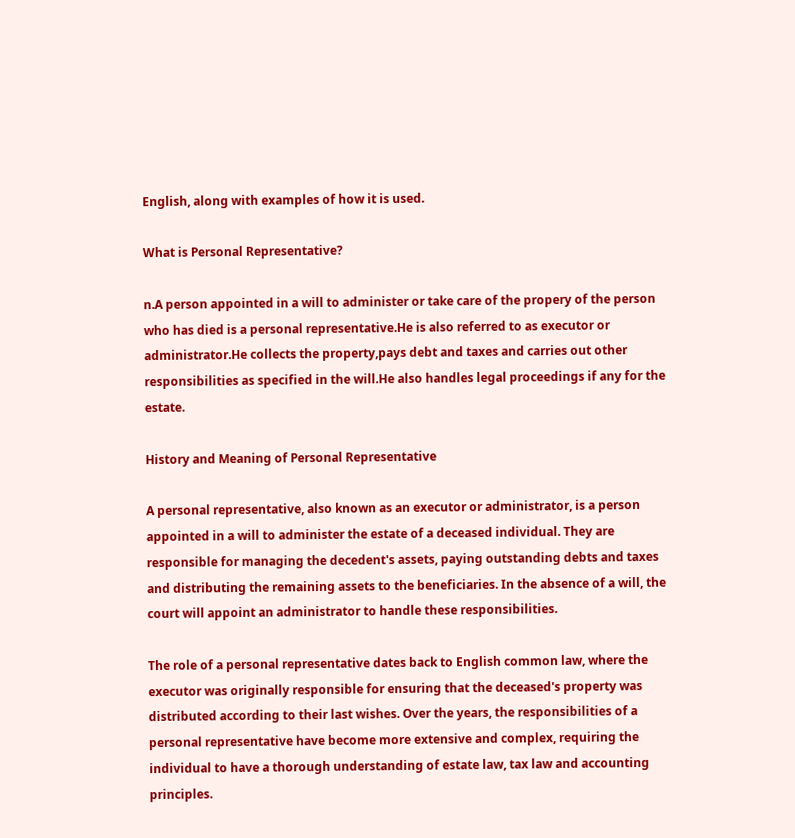English, along with examples of how it is used.

What is Personal Representative?

n.A person appointed in a will to administer or take care of the propery of the person who has died is a personal representative.He is also referred to as executor or administrator.He collects the property,pays debt and taxes and carries out other responsibilities as specified in the will.He also handles legal proceedings if any for the estate.

History and Meaning of Personal Representative

A personal representative, also known as an executor or administrator, is a person appointed in a will to administer the estate of a deceased individual. They are responsible for managing the decedent's assets, paying outstanding debts and taxes and distributing the remaining assets to the beneficiaries. In the absence of a will, the court will appoint an administrator to handle these responsibilities.

The role of a personal representative dates back to English common law, where the executor was originally responsible for ensuring that the deceased's property was distributed according to their last wishes. Over the years, the responsibilities of a personal representative have become more extensive and complex, requiring the individual to have a thorough understanding of estate law, tax law and accounting principles.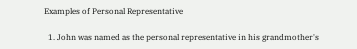Examples of Personal Representative

  1. John was named as the personal representative in his grandmother's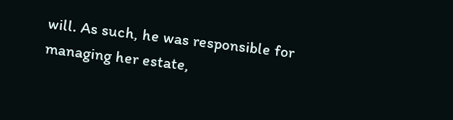will. As such, he was responsible for managing her estate,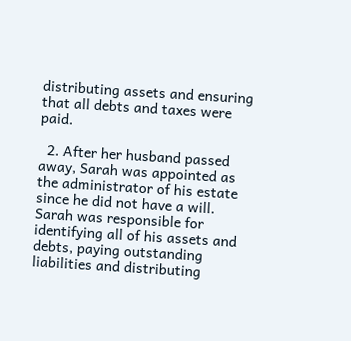distributing assets and ensuring that all debts and taxes were paid.

  2. After her husband passed away, Sarah was appointed as the administrator of his estate since he did not have a will. Sarah was responsible for identifying all of his assets and debts, paying outstanding liabilities and distributing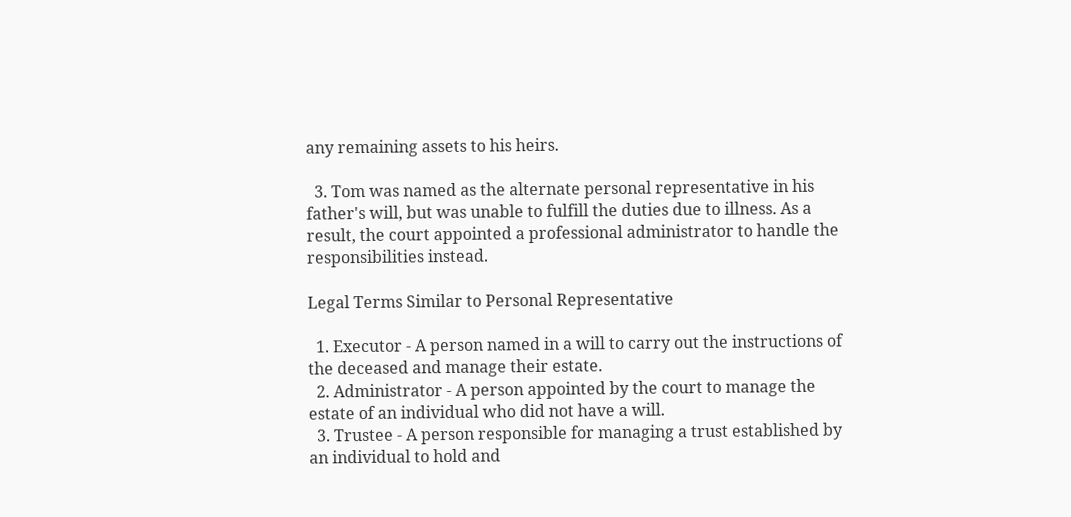any remaining assets to his heirs.

  3. Tom was named as the alternate personal representative in his father's will, but was unable to fulfill the duties due to illness. As a result, the court appointed a professional administrator to handle the responsibilities instead.

Legal Terms Similar to Personal Representative

  1. Executor - A person named in a will to carry out the instructions of the deceased and manage their estate.
  2. Administrator - A person appointed by the court to manage the estate of an individual who did not have a will.
  3. Trustee - A person responsible for managing a trust established by an individual to hold and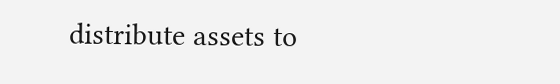distribute assets to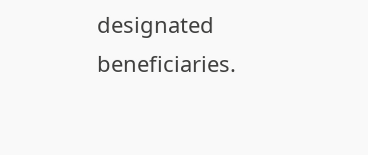designated beneficiaries.